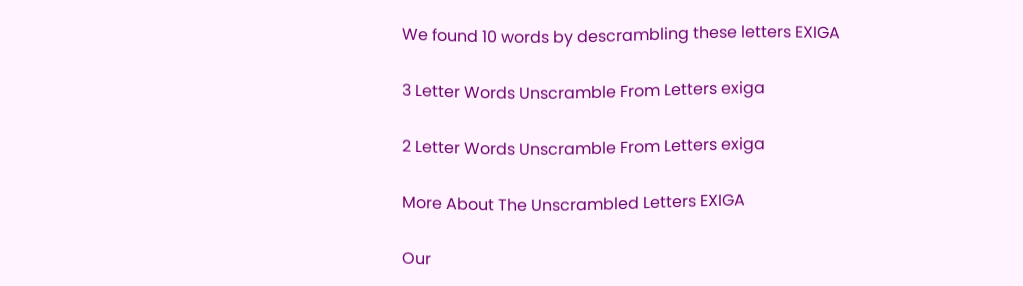We found 10 words by descrambling these letters EXIGA

3 Letter Words Unscramble From Letters exiga

2 Letter Words Unscramble From Letters exiga

More About The Unscrambled Letters EXIGA

Our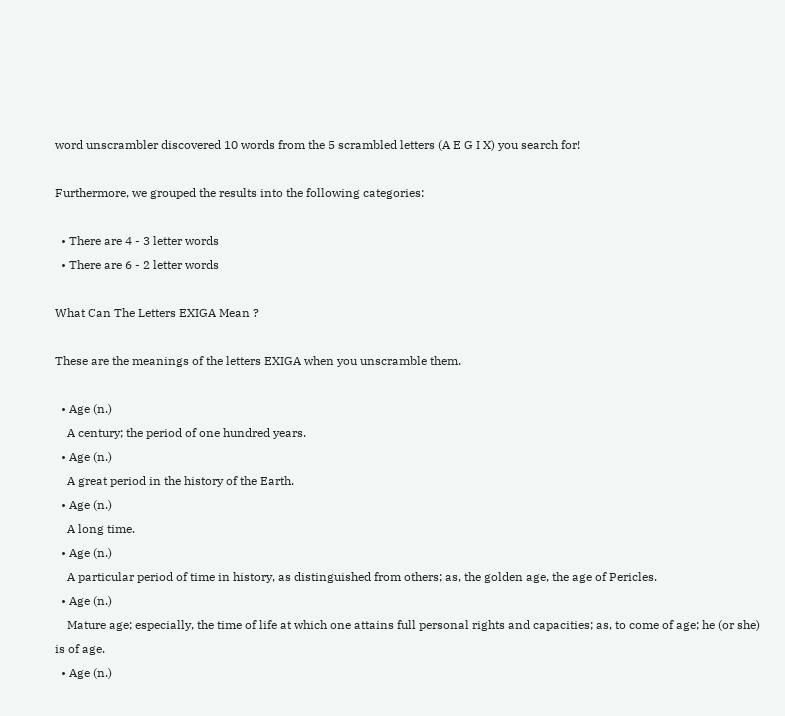word unscrambler discovered 10 words from the 5 scrambled letters (A E G I X) you search for!

Furthermore, we grouped the results into the following categories:

  • There are 4 - 3 letter words
  • There are 6 - 2 letter words

What Can The Letters EXIGA Mean ?

These are the meanings of the letters EXIGA when you unscramble them.

  • Age (n.)
    A century; the period of one hundred years.
  • Age (n.)
    A great period in the history of the Earth.
  • Age (n.)
    A long time.
  • Age (n.)
    A particular period of time in history, as distinguished from others; as, the golden age, the age of Pericles.
  • Age (n.)
    Mature age; especially, the time of life at which one attains full personal rights and capacities; as, to come of age; he (or she) is of age.
  • Age (n.)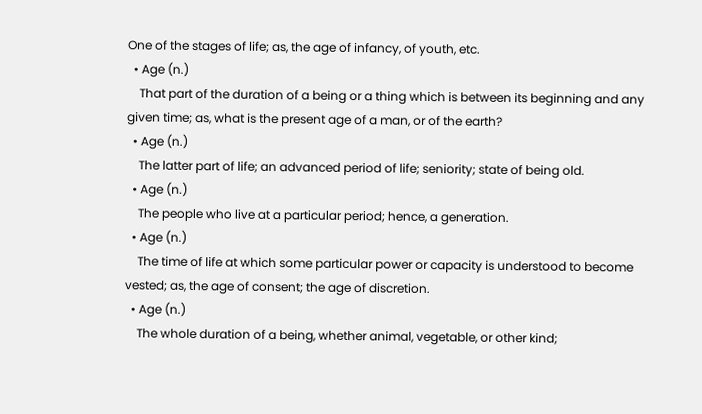One of the stages of life; as, the age of infancy, of youth, etc.
  • Age (n.)
    That part of the duration of a being or a thing which is between its beginning and any given time; as, what is the present age of a man, or of the earth?
  • Age (n.)
    The latter part of life; an advanced period of life; seniority; state of being old.
  • Age (n.)
    The people who live at a particular period; hence, a generation.
  • Age (n.)
    The time of life at which some particular power or capacity is understood to become vested; as, the age of consent; the age of discretion.
  • Age (n.)
    The whole duration of a being, whether animal, vegetable, or other kind;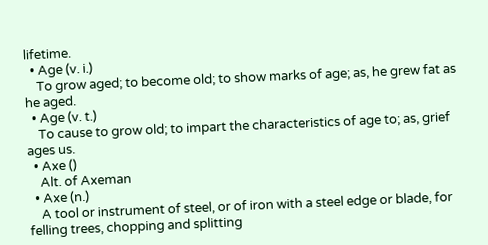lifetime.
  • Age (v. i.)
    To grow aged; to become old; to show marks of age; as, he grew fat as he aged.
  • Age (v. t.)
    To cause to grow old; to impart the characteristics of age to; as, grief ages us.
  • Axe ()
    Alt. of Axeman
  • Axe (n.)
    A tool or instrument of steel, or of iron with a steel edge or blade, for felling trees, chopping and splitting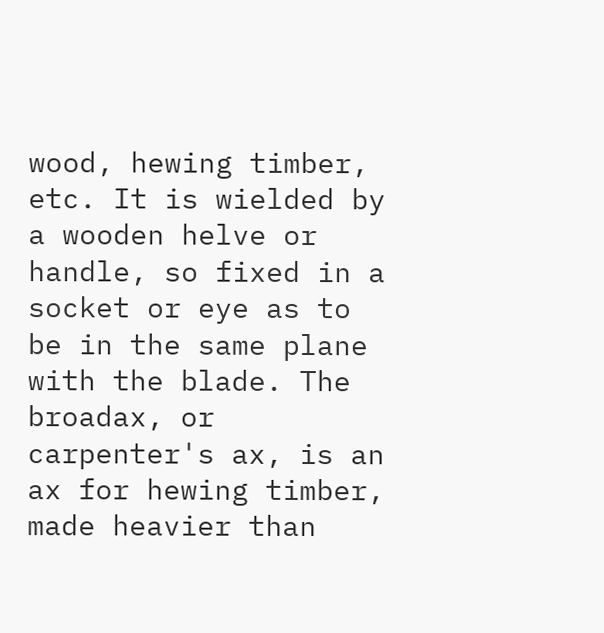wood, hewing timber, etc. It is wielded by a wooden helve or handle, so fixed in a socket or eye as to be in the same plane with the blade. The broadax, or carpenter's ax, is an ax for hewing timber, made heavier than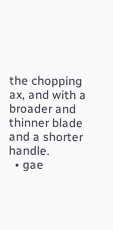the chopping ax, and with a broader and thinner blade and a shorter handle.
  • gae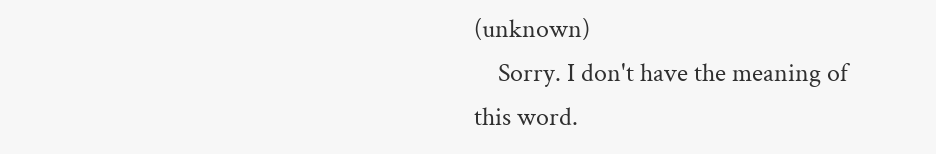(unknown)
    Sorry. I don't have the meaning of this word.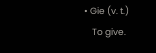• Gie (v. t.)
    To give.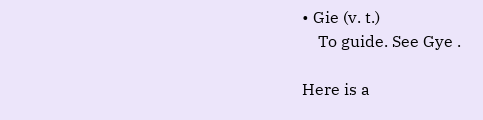• Gie (v. t.)
    To guide. See Gye .

Here is a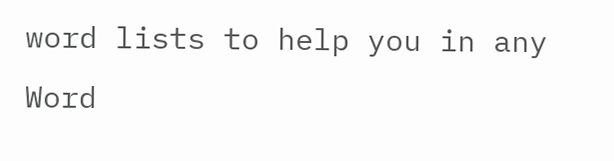word lists to help you in any Word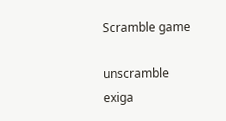Scramble game

unscramble exiga